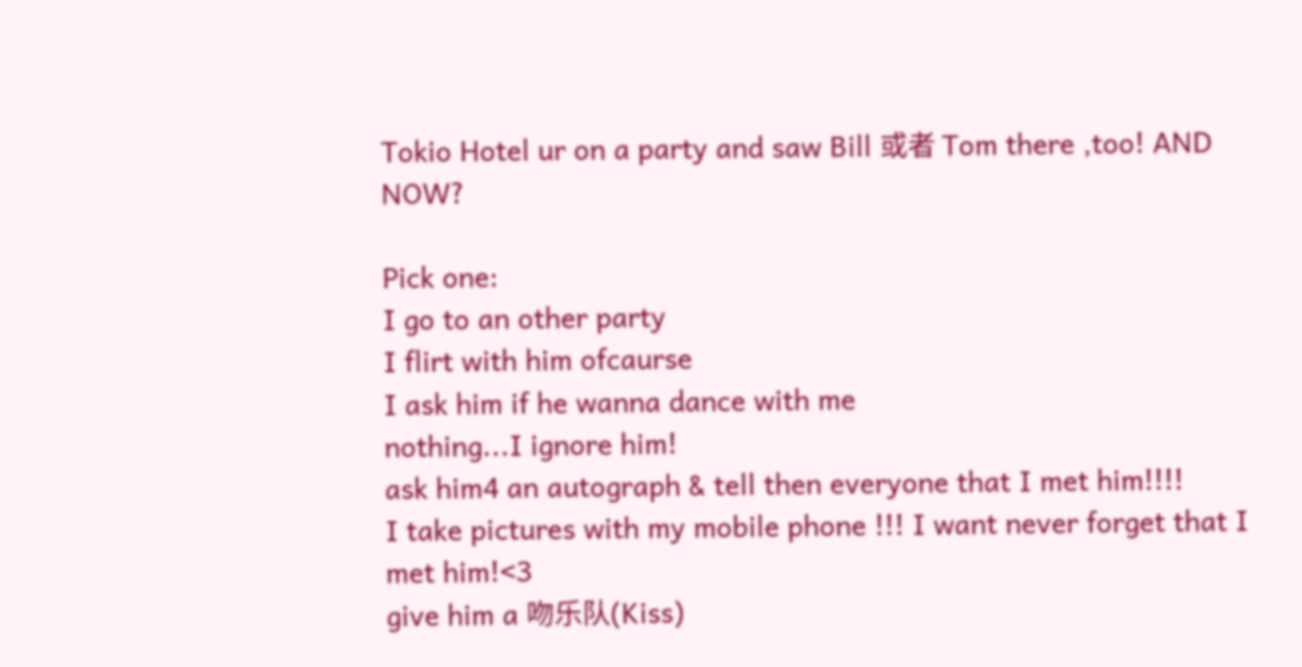Tokio Hotel ur on a party and saw Bill 或者 Tom there ,too! AND NOW?

Pick one:
I go to an other party
I flirt with him ofcaurse
I ask him if he wanna dance with me
nothing...I ignore him!
ask him4 an autograph & tell then everyone that I met him!!!!
I take pictures with my mobile phone !!! I want never forget that I met him!<3
give him a 吻乐队(Kiss)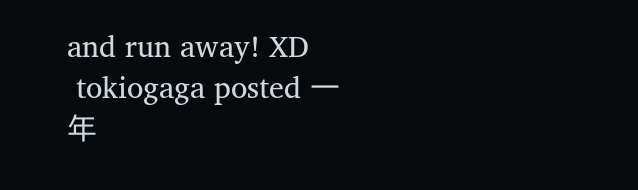and run away! XD
 tokiogaga posted 一年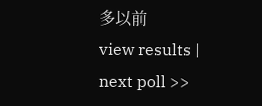多以前
view results | next poll >>